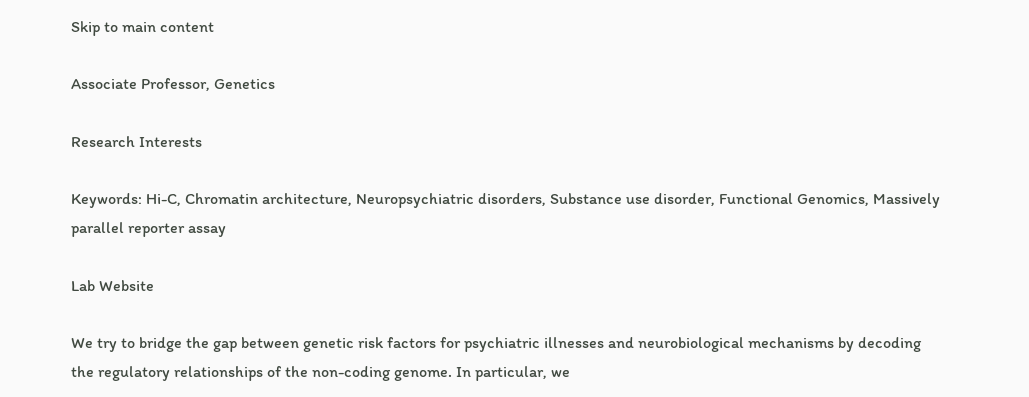Skip to main content

Associate Professor, Genetics

Research Interests

Keywords: Hi-C, Chromatin architecture, Neuropsychiatric disorders, Substance use disorder, Functional Genomics, Massively parallel reporter assay

Lab Website

We try to bridge the gap between genetic risk factors for psychiatric illnesses and neurobiological mechanisms by decoding the regulatory relationships of the non-coding genome. In particular, we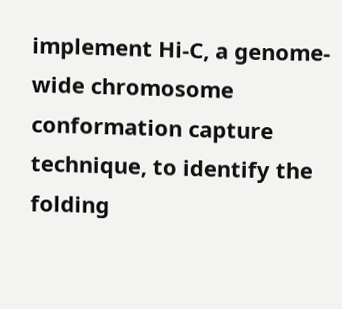implement Hi-C, a genome-wide chromosome conformation capture technique, to identify the folding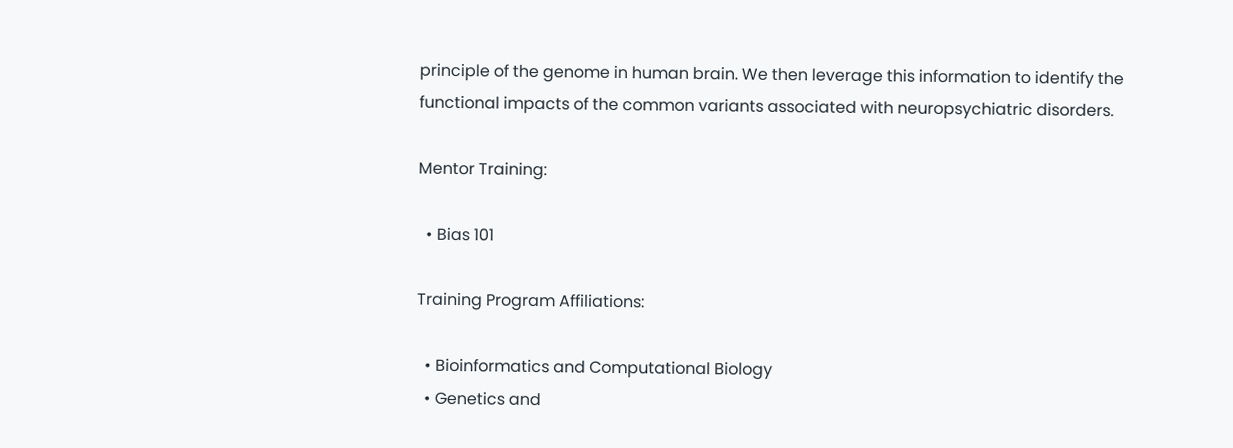principle of the genome in human brain. We then leverage this information to identify the functional impacts of the common variants associated with neuropsychiatric disorders.

Mentor Training:

  • Bias 101

Training Program Affiliations:

  • Bioinformatics and Computational Biology
  • Genetics and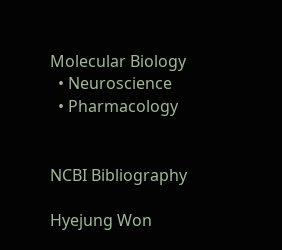Molecular Biology
  • Neuroscience
  • Pharmacology


NCBI Bibliography

Hyejung Won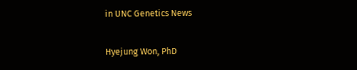in UNC Genetics News

Hyejung Won, PhD